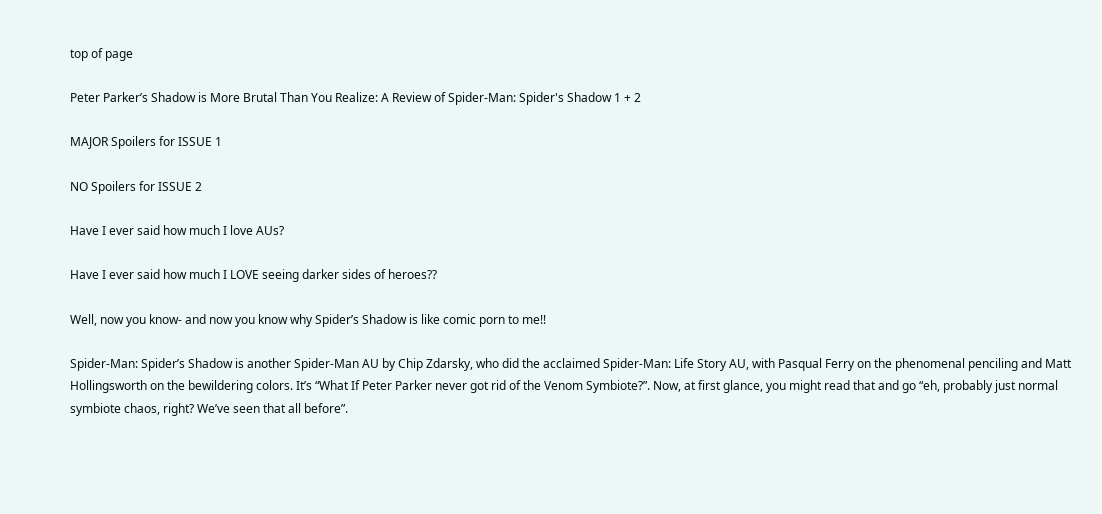top of page

Peter Parker’s Shadow is More Brutal Than You Realize: A Review of Spider-Man: Spider's Shadow 1 + 2

MAJOR Spoilers for ISSUE 1

NO Spoilers for ISSUE 2

Have I ever said how much I love AUs?

Have I ever said how much I LOVE seeing darker sides of heroes??

Well, now you know- and now you know why Spider’s Shadow is like comic porn to me!!

Spider-Man: Spider’s Shadow is another Spider-Man AU by Chip Zdarsky, who did the acclaimed Spider-Man: Life Story AU, with Pasqual Ferry on the phenomenal penciling and Matt Hollingsworth on the bewildering colors. It’s “What If Peter Parker never got rid of the Venom Symbiote?”. Now, at first glance, you might read that and go “eh, probably just normal symbiote chaos, right? We’ve seen that all before”.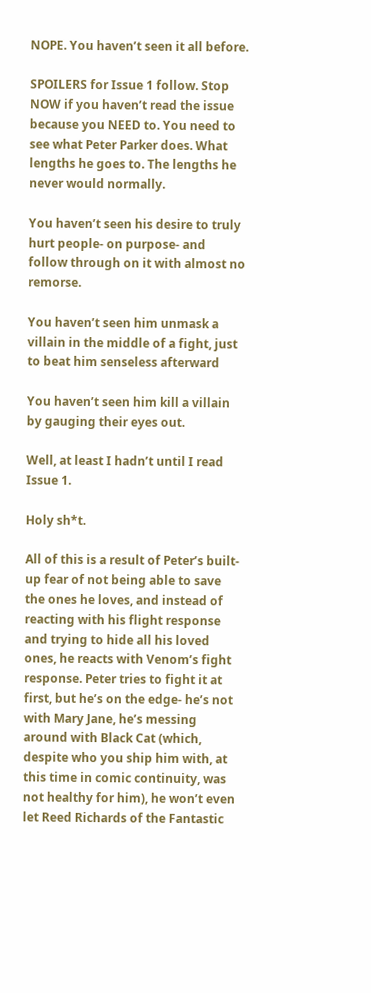NOPE. You haven’t seen it all before.

SPOILERS for Issue 1 follow. Stop NOW if you haven’t read the issue because you NEED to. You need to see what Peter Parker does. What lengths he goes to. The lengths he never would normally.

You haven’t seen his desire to truly hurt people- on purpose- and follow through on it with almost no remorse.

You haven’t seen him unmask a villain in the middle of a fight, just to beat him senseless afterward

You haven’t seen him kill a villain by gauging their eyes out.

Well, at least I hadn’t until I read Issue 1.

Holy sh*t.

All of this is a result of Peter’s built-up fear of not being able to save the ones he loves, and instead of reacting with his flight response and trying to hide all his loved ones, he reacts with Venom’s fight response. Peter tries to fight it at first, but he’s on the edge- he’s not with Mary Jane, he’s messing around with Black Cat (which, despite who you ship him with, at this time in comic continuity, was not healthy for him), he won’t even let Reed Richards of the Fantastic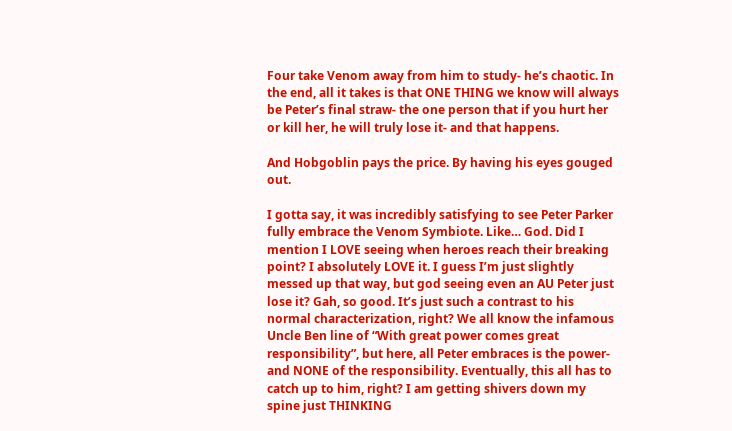Four take Venom away from him to study- he’s chaotic. In the end, all it takes is that ONE THING we know will always be Peter’s final straw- the one person that if you hurt her or kill her, he will truly lose it- and that happens.

And Hobgoblin pays the price. By having his eyes gouged out.

I gotta say, it was incredibly satisfying to see Peter Parker fully embrace the Venom Symbiote. Like… God. Did I mention I LOVE seeing when heroes reach their breaking point? I absolutely LOVE it. I guess I’m just slightly messed up that way, but god seeing even an AU Peter just lose it? Gah, so good. It’s just such a contrast to his normal characterization, right? We all know the infamous Uncle Ben line of “With great power comes great responsibility”, but here, all Peter embraces is the power- and NONE of the responsibility. Eventually, this all has to catch up to him, right? I am getting shivers down my spine just THINKING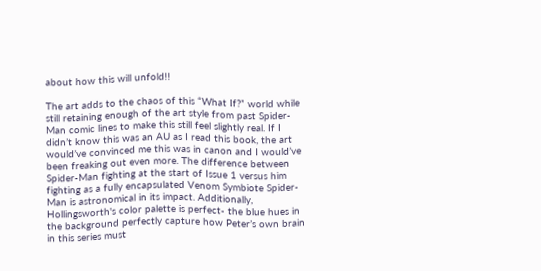about how this will unfold!!

The art adds to the chaos of this “What If?” world while still retaining enough of the art style from past Spider-Man comic lines to make this still feel slightly real. If I didn’t know this was an AU as I read this book, the art would’ve convinced me this was in canon and I would’ve been freaking out even more. The difference between Spider-Man fighting at the start of Issue 1 versus him fighting as a fully encapsulated Venom Symbiote Spider-Man is astronomical in its impact. Additionally, Hollingsworth's color palette is perfect- the blue hues in the background perfectly capture how Peter’s own brain in this series must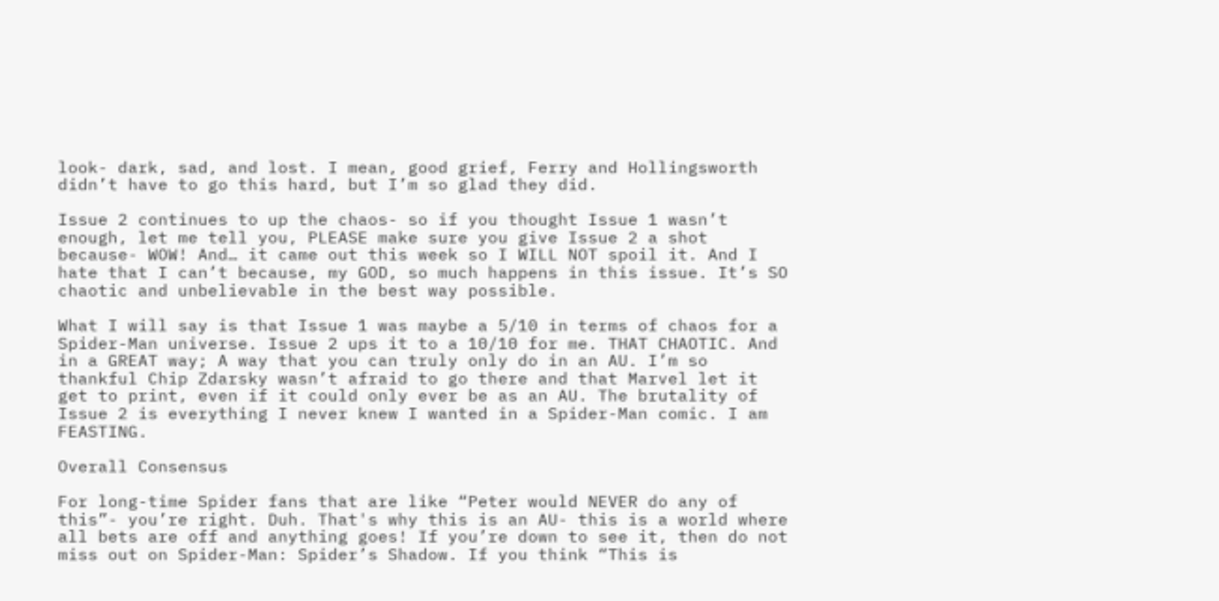look- dark, sad, and lost. I mean, good grief, Ferry and Hollingsworth didn’t have to go this hard, but I’m so glad they did.

Issue 2 continues to up the chaos- so if you thought Issue 1 wasn’t enough, let me tell you, PLEASE make sure you give Issue 2 a shot because- WOW! And… it came out this week so I WILL NOT spoil it. And I hate that I can’t because, my GOD, so much happens in this issue. It’s SO chaotic and unbelievable in the best way possible.

What I will say is that Issue 1 was maybe a 5/10 in terms of chaos for a Spider-Man universe. Issue 2 ups it to a 10/10 for me. THAT CHAOTIC. And in a GREAT way; A way that you can truly only do in an AU. I’m so thankful Chip Zdarsky wasn’t afraid to go there and that Marvel let it get to print, even if it could only ever be as an AU. The brutality of Issue 2 is everything I never knew I wanted in a Spider-Man comic. I am FEASTING.

Overall Consensus

For long-time Spider fans that are like “Peter would NEVER do any of this”- you’re right. Duh. That's why this is an AU- this is a world where all bets are off and anything goes! If you’re down to see it, then do not miss out on Spider-Man: Spider’s Shadow. If you think “This is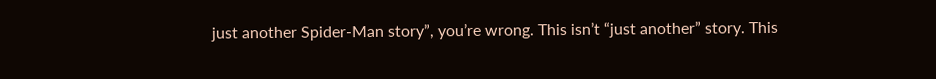just another Spider-Man story”, you’re wrong. This isn’t “just another” story. This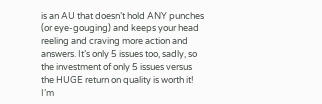is an AU that doesn’t hold ANY punches (or eye-gouging) and keeps your head reeling and craving more action and answers. It’s only 5 issues too, sadly, so the investment of only 5 issues versus the HUGE return on quality is worth it! I’m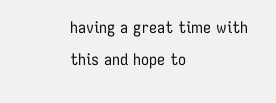having a great time with this and hope to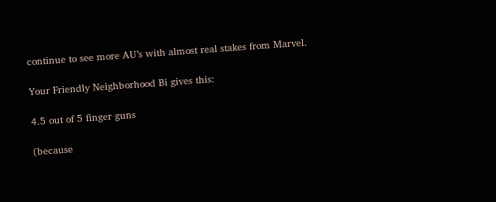continue to see more AU’s with almost real stakes from Marvel.

Your Friendly Neighborhood Bi gives this:

4.5 out of 5 finger guns

(because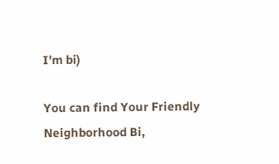I’m bi)

You can find Your Friendly Neighborhood Bi,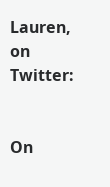Lauren, on Twitter:


On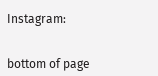Instagram:


bottom of page